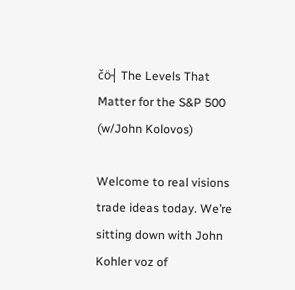čö┤ The Levels That Matter for the S&P 500 (w/John Kolovos)

Welcome to real visions trade ideas today. We’re sitting down with John Kohler voz of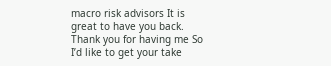macro risk advisors It is great to have you back. Thank you for having me So I’d like to get your take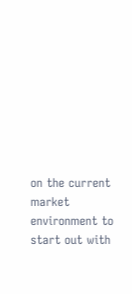on the current market environment to start out with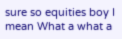sure so equities boy I mean What a what a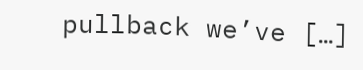pullback we’ve […]